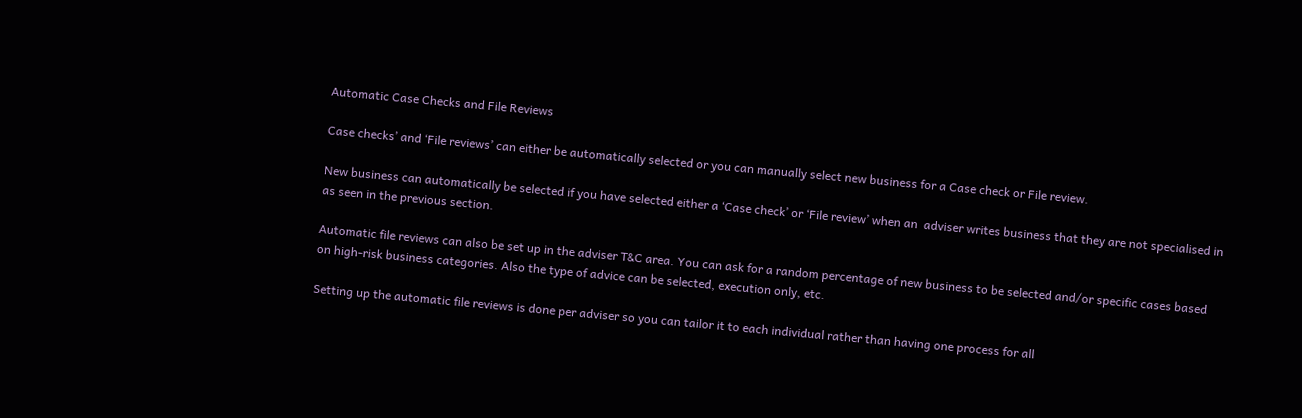Automatic Case Checks and File Reviews

Case checks’ and ‘File reviews’ can either be automatically selected or you can manually select new business for a Case check or File review.

New business can automatically be selected if you have selected either a ‘Case check’ or ‘File review’ when an  adviser writes business that they are not specialised in as seen in the previous section.

Automatic file reviews can also be set up in the adviser T&C area. You can ask for a random percentage of new business to be selected and/or specific cases based on high-risk business categories. Also the type of advice can be selected, execution only, etc.

Setting up the automatic file reviews is done per adviser so you can tailor it to each individual rather than having one process for all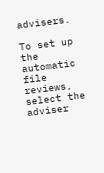advisers.

To set up the automatic file reviews, select the adviser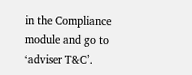in the Compliance module and go to ‘adviser T&C’.